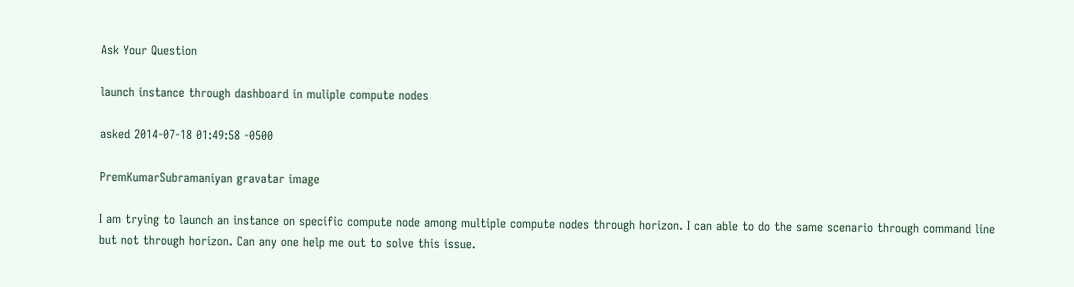Ask Your Question

launch instance through dashboard in muliple compute nodes

asked 2014-07-18 01:49:58 -0500

PremKumarSubramaniyan gravatar image

I am trying to launch an instance on specific compute node among multiple compute nodes through horizon. I can able to do the same scenario through command line but not through horizon. Can any one help me out to solve this issue.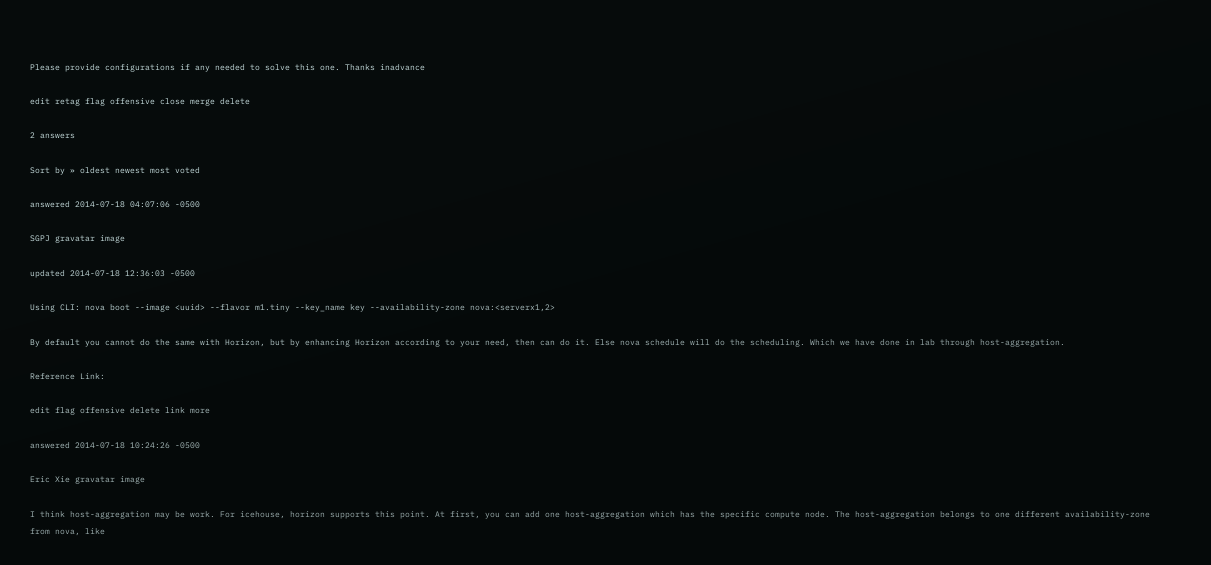Please provide configurations if any needed to solve this one. Thanks inadvance

edit retag flag offensive close merge delete

2 answers

Sort by » oldest newest most voted

answered 2014-07-18 04:07:06 -0500

SGPJ gravatar image

updated 2014-07-18 12:36:03 -0500

Using CLI: nova boot --image <uuid> --flavor m1.tiny --key_name key --availability-zone nova:<serverx1,2>

By default you cannot do the same with Horizon, but by enhancing Horizon according to your need, then can do it. Else nova schedule will do the scheduling. Which we have done in lab through host-aggregation.

Reference Link:

edit flag offensive delete link more

answered 2014-07-18 10:24:26 -0500

Eric Xie gravatar image

I think host-aggregation may be work. For icehouse, horizon supports this point. At first, you can add one host-aggregation which has the specific compute node. The host-aggregation belongs to one different availability-zone from nova, like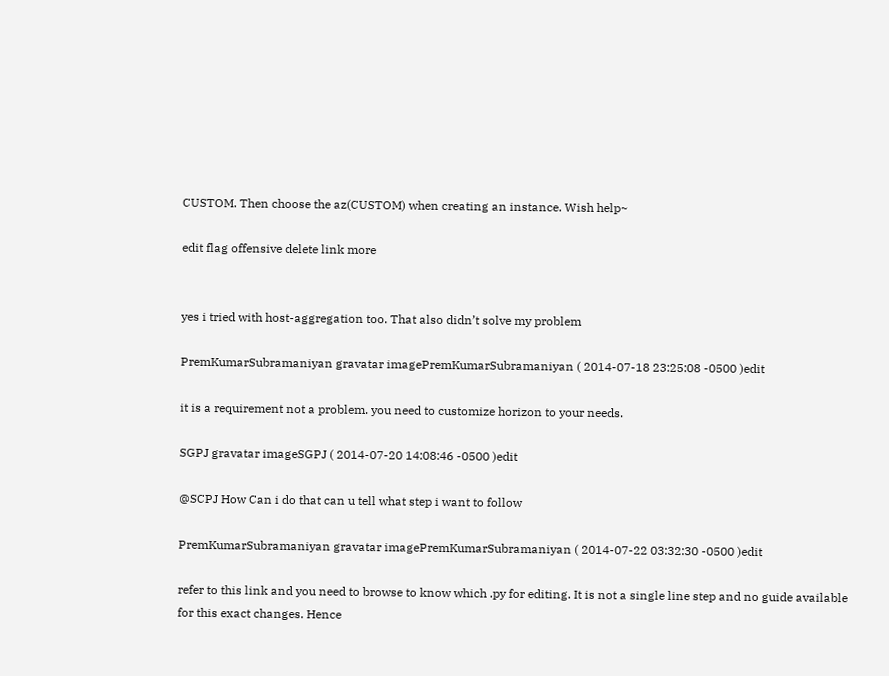CUSTOM. Then choose the az(CUSTOM) when creating an instance. Wish help~

edit flag offensive delete link more


yes i tried with host-aggregation too. That also didn’t solve my problem

PremKumarSubramaniyan gravatar imagePremKumarSubramaniyan ( 2014-07-18 23:25:08 -0500 )edit

it is a requirement not a problem. you need to customize horizon to your needs.

SGPJ gravatar imageSGPJ ( 2014-07-20 14:08:46 -0500 )edit

@SCPJ How Can i do that can u tell what step i want to follow

PremKumarSubramaniyan gravatar imagePremKumarSubramaniyan ( 2014-07-22 03:32:30 -0500 )edit

refer to this link and you need to browse to know which .py for editing. It is not a single line step and no guide available for this exact changes. Hence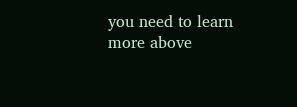you need to learn more above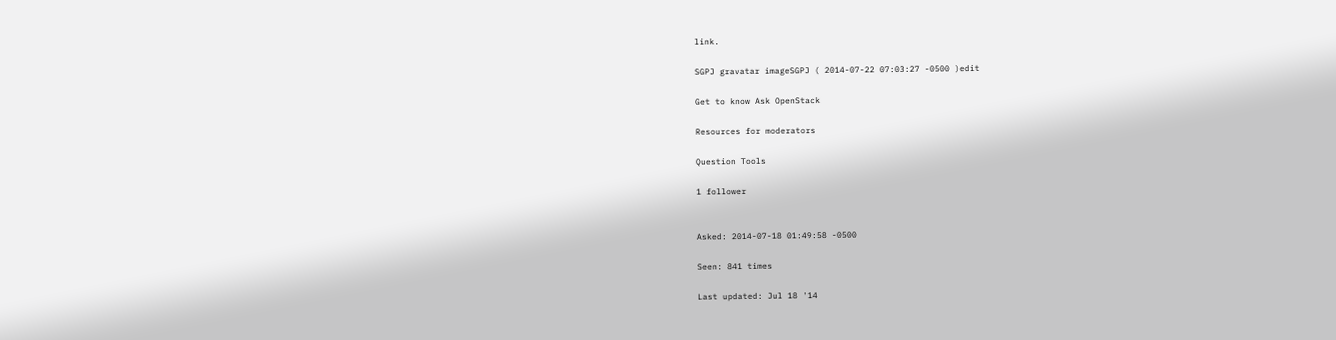link.

SGPJ gravatar imageSGPJ ( 2014-07-22 07:03:27 -0500 )edit

Get to know Ask OpenStack

Resources for moderators

Question Tools

1 follower


Asked: 2014-07-18 01:49:58 -0500

Seen: 841 times

Last updated: Jul 18 '14